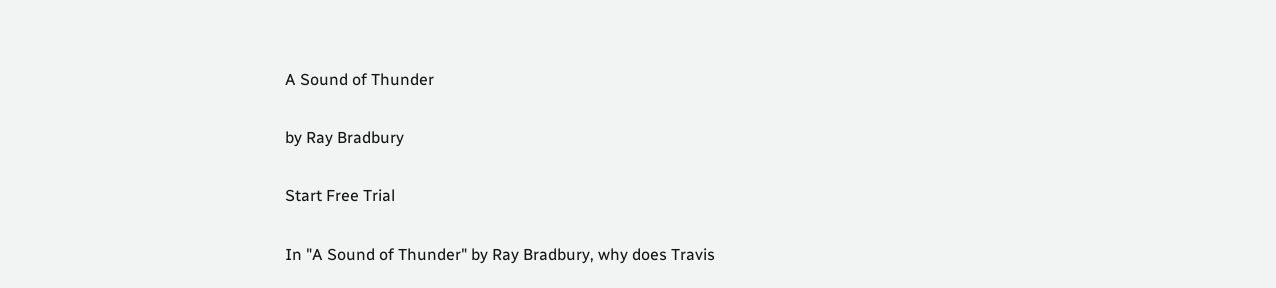A Sound of Thunder

by Ray Bradbury

Start Free Trial

In "A Sound of Thunder" by Ray Bradbury, why does Travis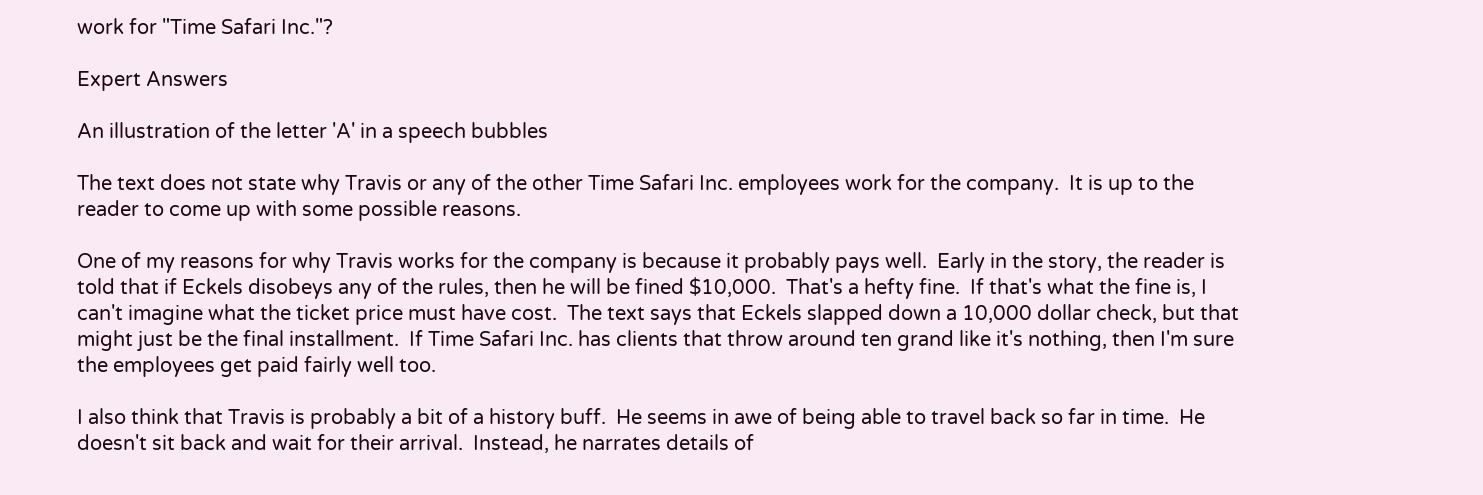work for "Time Safari Inc."?

Expert Answers

An illustration of the letter 'A' in a speech bubbles

The text does not state why Travis or any of the other Time Safari Inc. employees work for the company.  It is up to the reader to come up with some possible reasons.

One of my reasons for why Travis works for the company is because it probably pays well.  Early in the story, the reader is told that if Eckels disobeys any of the rules, then he will be fined $10,000.  That's a hefty fine.  If that's what the fine is, I can't imagine what the ticket price must have cost.  The text says that Eckels slapped down a 10,000 dollar check, but that might just be the final installment.  If Time Safari Inc. has clients that throw around ten grand like it's nothing, then I'm sure the employees get paid fairly well too.

I also think that Travis is probably a bit of a history buff.  He seems in awe of being able to travel back so far in time.  He doesn't sit back and wait for their arrival.  Instead, he narrates details of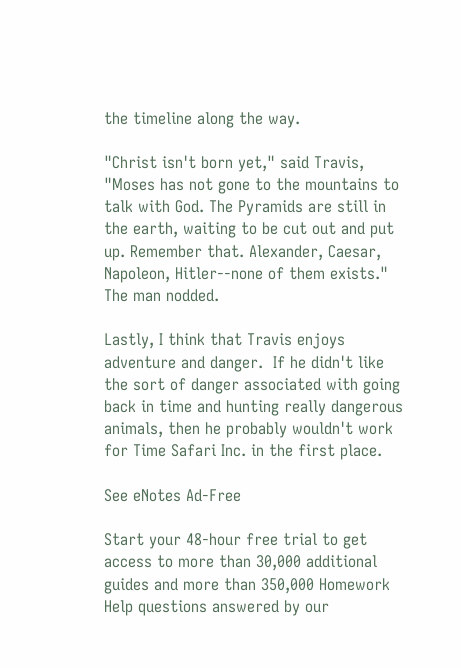the timeline along the way.

"Christ isn't born yet," said Travis, "Moses has not gone to the mountains to talk with God. The Pyramids are still in the earth, waiting to be cut out and put up. Remember that. Alexander, Caesar, Napoleon, Hitler--none of them exists." The man nodded.

Lastly, I think that Travis enjoys adventure and danger.  If he didn't like the sort of danger associated with going back in time and hunting really dangerous animals, then he probably wouldn't work for Time Safari Inc. in the first place.

See eNotes Ad-Free

Start your 48-hour free trial to get access to more than 30,000 additional guides and more than 350,000 Homework Help questions answered by our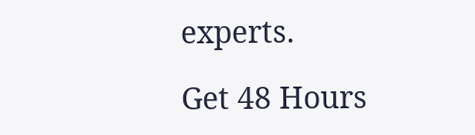experts.

Get 48 Hours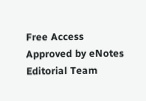Free Access
Approved by eNotes Editorial Team